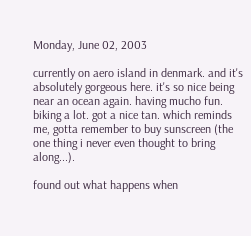Monday, June 02, 2003

currently on aero island in denmark. and it's absolutely gorgeous here. it's so nice being near an ocean again. having mucho fun. biking a lot. got a nice tan. which reminds me, gotta remember to buy sunscreen (the one thing i never even thought to bring along...).

found out what happens when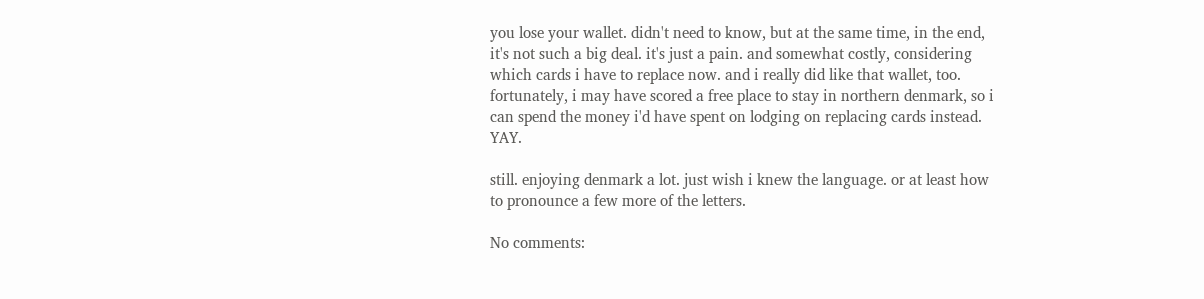you lose your wallet. didn't need to know, but at the same time, in the end, it's not such a big deal. it's just a pain. and somewhat costly, considering which cards i have to replace now. and i really did like that wallet, too. fortunately, i may have scored a free place to stay in northern denmark, so i can spend the money i'd have spent on lodging on replacing cards instead. YAY.

still. enjoying denmark a lot. just wish i knew the language. or at least how to pronounce a few more of the letters.

No comments: